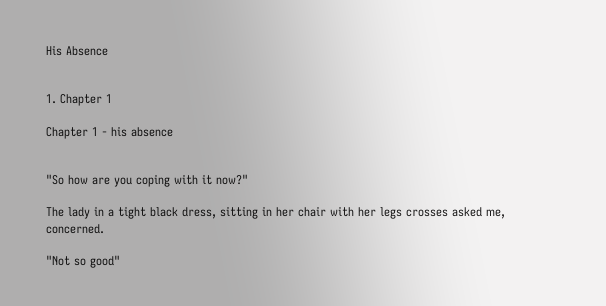His Absence


1. Chapter 1

Chapter 1 - his absence


"So how are you coping with it now?"

The lady in a tight black dress, sitting in her chair with her legs crosses asked me, concerned.

"Not so good"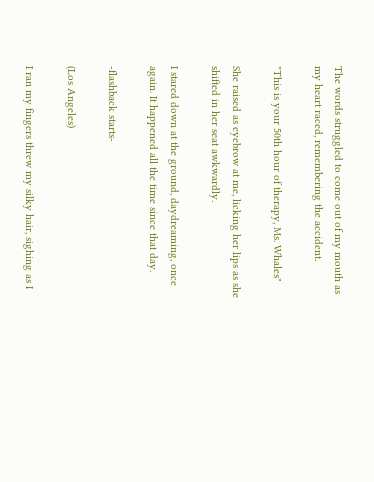The words struggled to come out of my mouth as my heart raced, remembering the accident.

"This is your 50th hour of therapy, Ms. Whales"

She raised as eyebrow at me, licking her lips as she shifted in her seat awkwardly.

I stared down at the ground, daydreaming, once again. It happened all the time since that day.

-flashback starts-

(Los Angeles)

I ran my fingers threw my silky hair, sighing as I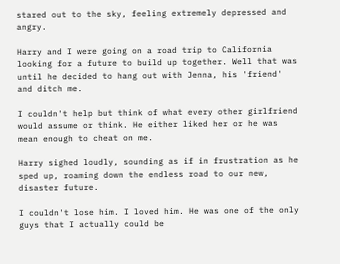stared out to the sky, feeling extremely depressed and angry.

Harry and I were going on a road trip to California looking for a future to build up together. Well that was until he decided to hang out with Jenna, his 'friend' and ditch me.

I couldn't help but think of what every other girlfriend would assume or think. He either liked her or he was mean enough to cheat on me.

Harry sighed loudly, sounding as if in frustration as he sped up, roaming down the endless road to our new, disaster future.

I couldn't lose him. I loved him. He was one of the only guys that I actually could be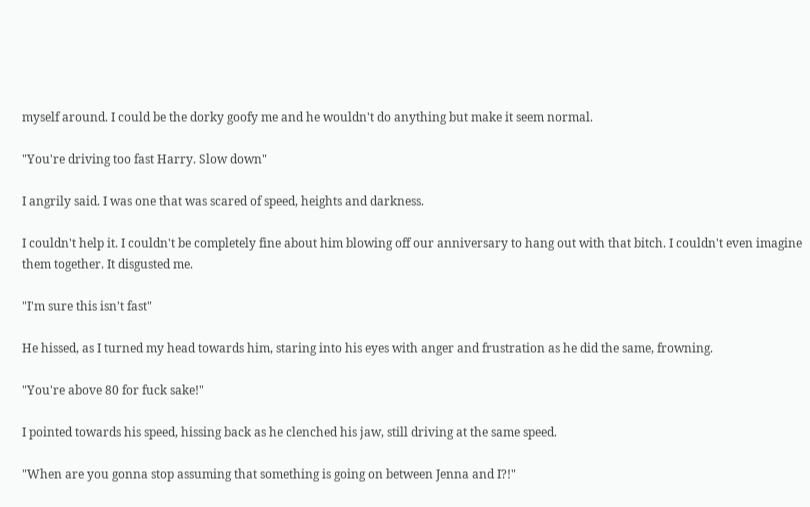myself around. I could be the dorky goofy me and he wouldn't do anything but make it seem normal.

"You're driving too fast Harry. Slow down"

I angrily said. I was one that was scared of speed, heights and darkness.

I couldn't help it. I couldn't be completely fine about him blowing off our anniversary to hang out with that bitch. I couldn't even imagine them together. It disgusted me.

"I'm sure this isn't fast"

He hissed, as I turned my head towards him, staring into his eyes with anger and frustration as he did the same, frowning.

"You're above 80 for fuck sake!"

I pointed towards his speed, hissing back as he clenched his jaw, still driving at the same speed.

"When are you gonna stop assuming that something is going on between Jenna and I?!"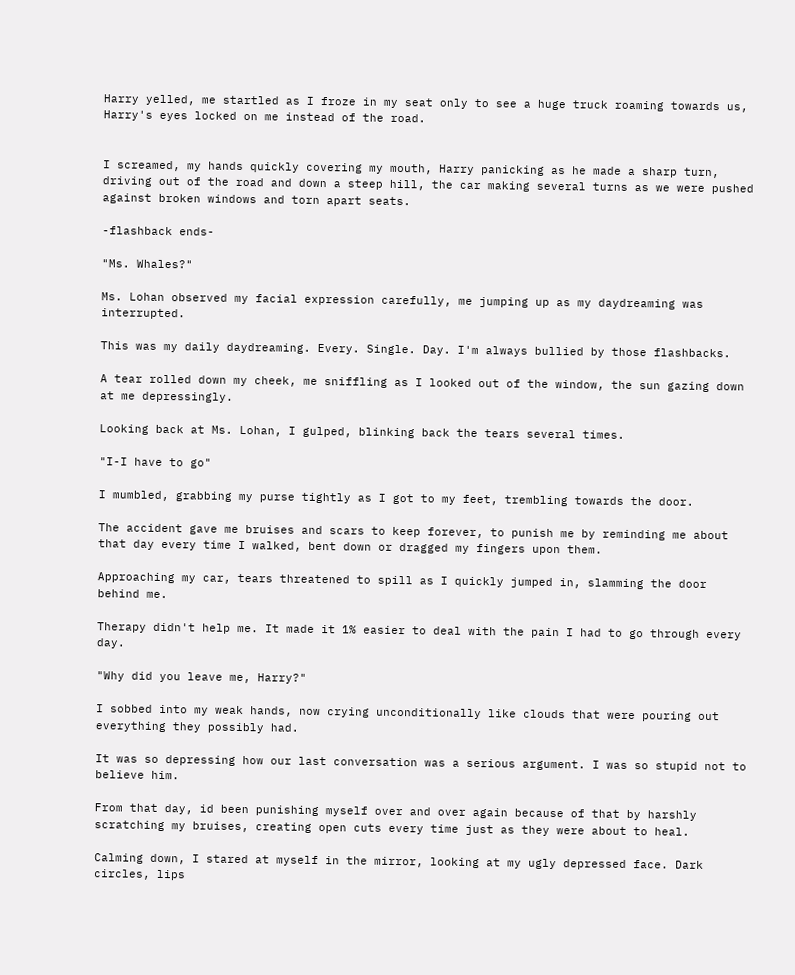Harry yelled, me startled as I froze in my seat only to see a huge truck roaming towards us, Harry's eyes locked on me instead of the road.


I screamed, my hands quickly covering my mouth, Harry panicking as he made a sharp turn, driving out of the road and down a steep hill, the car making several turns as we were pushed against broken windows and torn apart seats.

-flashback ends-

"Ms. Whales?"

Ms. Lohan observed my facial expression carefully, me jumping up as my daydreaming was interrupted.

This was my daily daydreaming. Every. Single. Day. I'm always bullied by those flashbacks.

A tear rolled down my cheek, me sniffling as I looked out of the window, the sun gazing down at me depressingly.

Looking back at Ms. Lohan, I gulped, blinking back the tears several times.

"I-I have to go"

I mumbled, grabbing my purse tightly as I got to my feet, trembling towards the door.

The accident gave me bruises and scars to keep forever, to punish me by reminding me about that day every time I walked, bent down or dragged my fingers upon them.

Approaching my car, tears threatened to spill as I quickly jumped in, slamming the door behind me.

Therapy didn't help me. It made it 1% easier to deal with the pain I had to go through every day.

"Why did you leave me, Harry?"

I sobbed into my weak hands, now crying unconditionally like clouds that were pouring out everything they possibly had.

It was so depressing how our last conversation was a serious argument. I was so stupid not to believe him.

From that day, id been punishing myself over and over again because of that by harshly scratching my bruises, creating open cuts every time just as they were about to heal.

Calming down, I stared at myself in the mirror, looking at my ugly depressed face. Dark circles, lips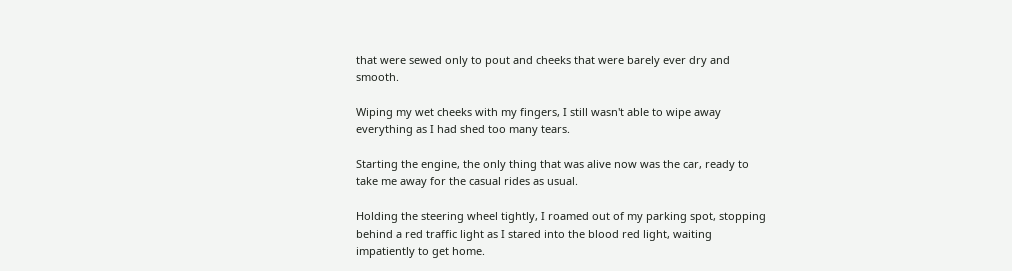that were sewed only to pout and cheeks that were barely ever dry and smooth.

Wiping my wet cheeks with my fingers, I still wasn't able to wipe away everything as I had shed too many tears.

Starting the engine, the only thing that was alive now was the car, ready to take me away for the casual rides as usual.

Holding the steering wheel tightly, I roamed out of my parking spot, stopping behind a red traffic light as I stared into the blood red light, waiting impatiently to get home.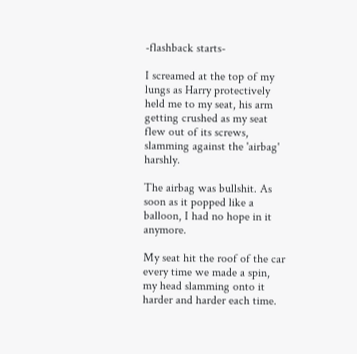-flashback starts-

I screamed at the top of my lungs as Harry protectively held me to my seat, his arm getting crushed as my seat flew out of its screws, slamming against the 'airbag' harshly.

The airbag was bullshit. As soon as it popped like a balloon, I had no hope in it anymore.

My seat hit the roof of the car every time we made a spin, my head slamming onto it harder and harder each time.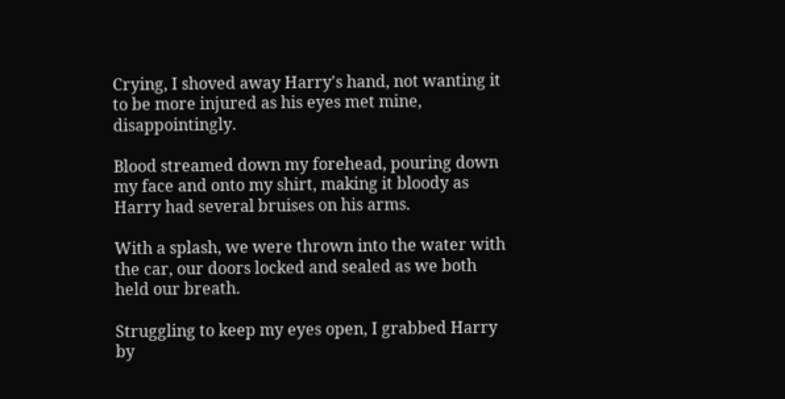Crying, I shoved away Harry's hand, not wanting it to be more injured as his eyes met mine, disappointingly.

Blood streamed down my forehead, pouring down my face and onto my shirt, making it bloody as Harry had several bruises on his arms.

With a splash, we were thrown into the water with the car, our doors locked and sealed as we both held our breath.

Struggling to keep my eyes open, I grabbed Harry by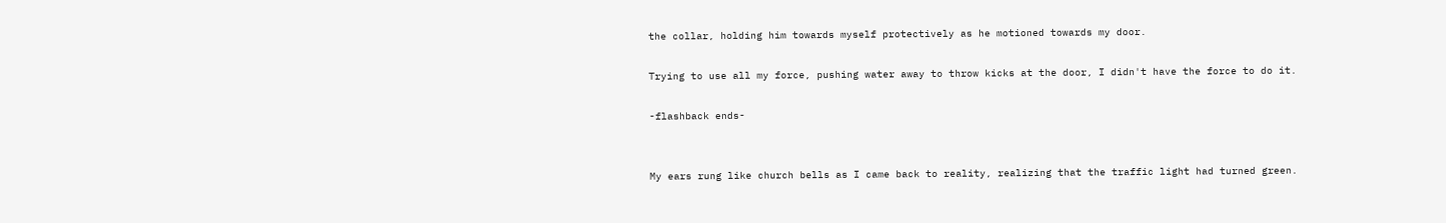the collar, holding him towards myself protectively as he motioned towards my door.

Trying to use all my force, pushing water away to throw kicks at the door, I didn't have the force to do it.

-flashback ends-


My ears rung like church bells as I came back to reality, realizing that the traffic light had turned green.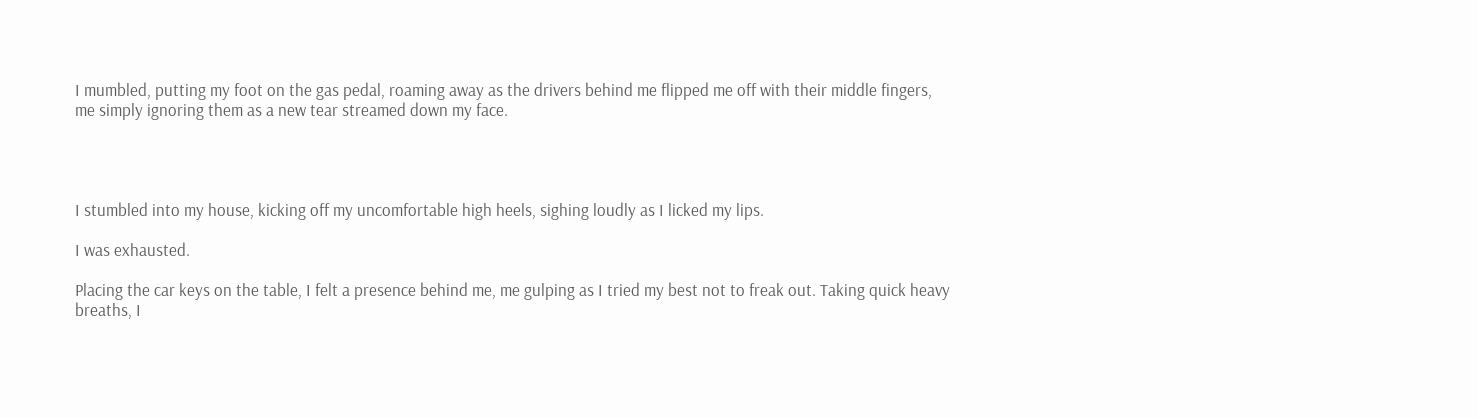I mumbled, putting my foot on the gas pedal, roaming away as the drivers behind me flipped me off with their middle fingers, me simply ignoring them as a new tear streamed down my face.




I stumbled into my house, kicking off my uncomfortable high heels, sighing loudly as I licked my lips.

I was exhausted.

Placing the car keys on the table, I felt a presence behind me, me gulping as I tried my best not to freak out. Taking quick heavy breaths, I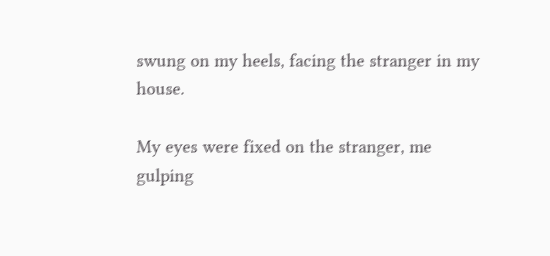swung on my heels, facing the stranger in my house.

My eyes were fixed on the stranger, me gulping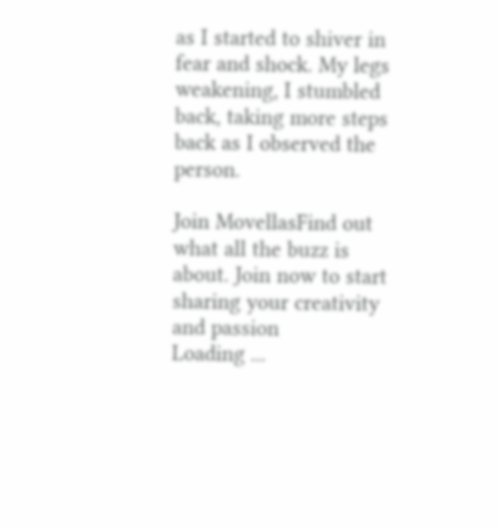as I started to shiver in fear and shock. My legs weakening, I stumbled back, taking more steps back as I observed the person.

Join MovellasFind out what all the buzz is about. Join now to start sharing your creativity and passion
Loading ...